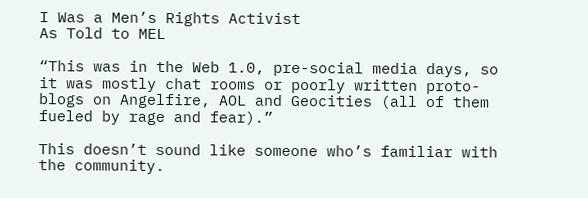I Was a Men’s Rights Activist
As Told to MEL

“This was in the Web 1.0, pre-social media days, so it was mostly chat rooms or poorly written proto-blogs on Angelfire, AOL and Geocities (all of them fueled by rage and fear).”

This doesn’t sound like someone who’s familiar with the community.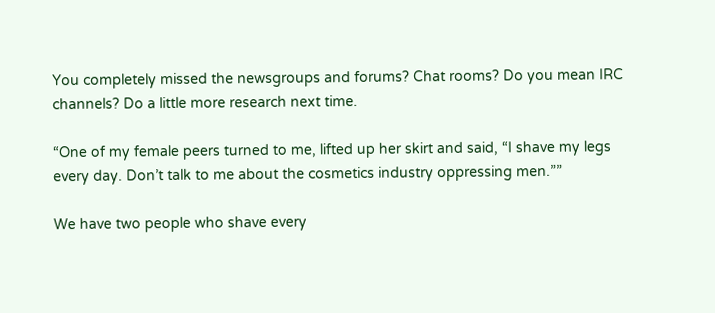You completely missed the newsgroups and forums? Chat rooms? Do you mean IRC channels? Do a little more research next time.

“One of my female peers turned to me, lifted up her skirt and said, “I shave my legs every day. Don’t talk to me about the cosmetics industry oppressing men.””

We have two people who shave every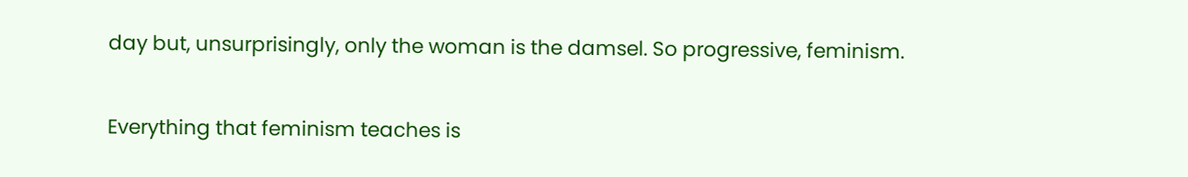day but, unsurprisingly, only the woman is the damsel. So progressive, feminism.

Everything that feminism teaches is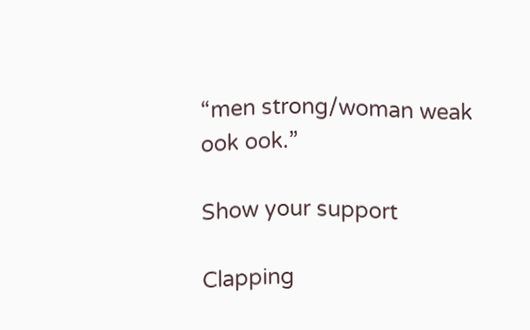“men strong/woman weak ook ook.”

Show your support

Clapping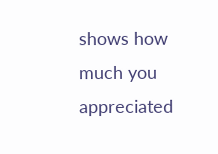shows how much you appreciated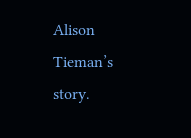Alison Tieman’s story.